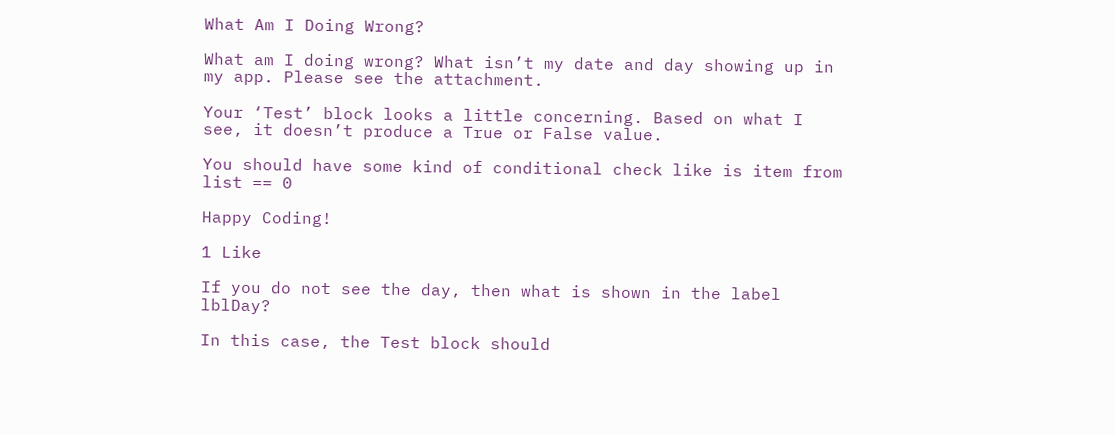What Am I Doing Wrong?

What am I doing wrong? What isn’t my date and day showing up in my app. Please see the attachment.

Your ‘Test’ block looks a little concerning. Based on what I see, it doesn’t produce a True or False value.

You should have some kind of conditional check like is item from list == 0

Happy Coding!

1 Like

If you do not see the day, then what is shown in the label lblDay?

In this case, the Test block should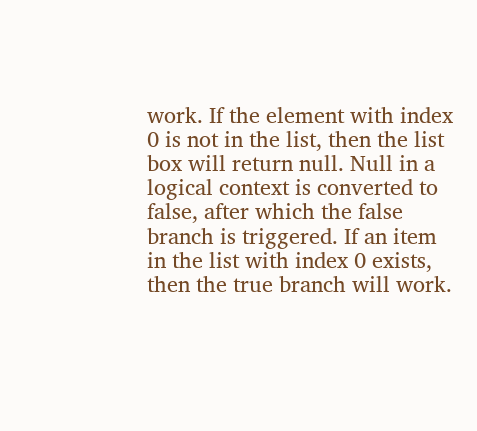work. If the element with index 0 is not in the list, then the list box will return null. Null in a logical context is converted to false, after which the false branch is triggered. If an item in the list with index 0 exists, then the true branch will work.